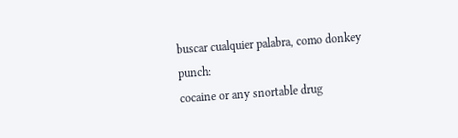buscar cualquier palabra, como donkey punch:
cocaine or any snortable drug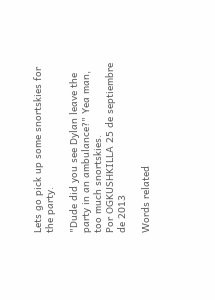Lets go pick up some snortskies for the party.

"Dude did you see Dylan leave the party in an ambulance?" Yea man, too much snortskies.
Por OGKUSHKILLA 25 de septiembre de 2013

Words related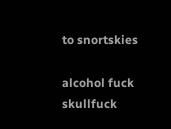to snortskies

alcohol fuck skullfuck